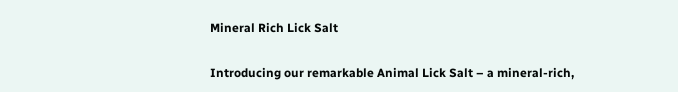Mineral Rich Lick Salt


Introducing our remarkable Animal Lick Salt – a mineral-rich,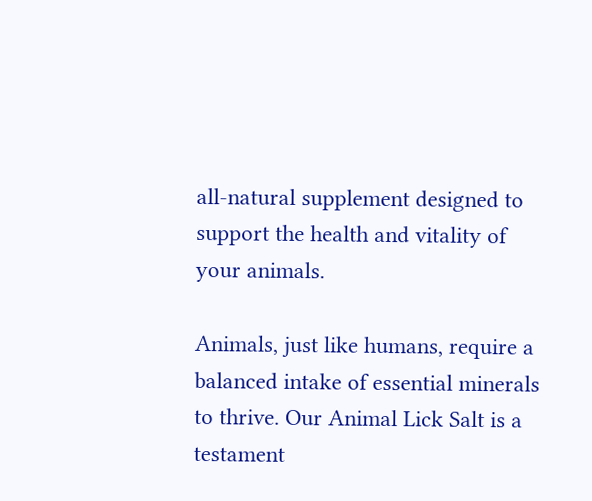all-natural supplement designed to support the health and vitality of your animals.

Animals, just like humans, require a balanced intake of essential minerals to thrive. Our Animal Lick Salt is a testament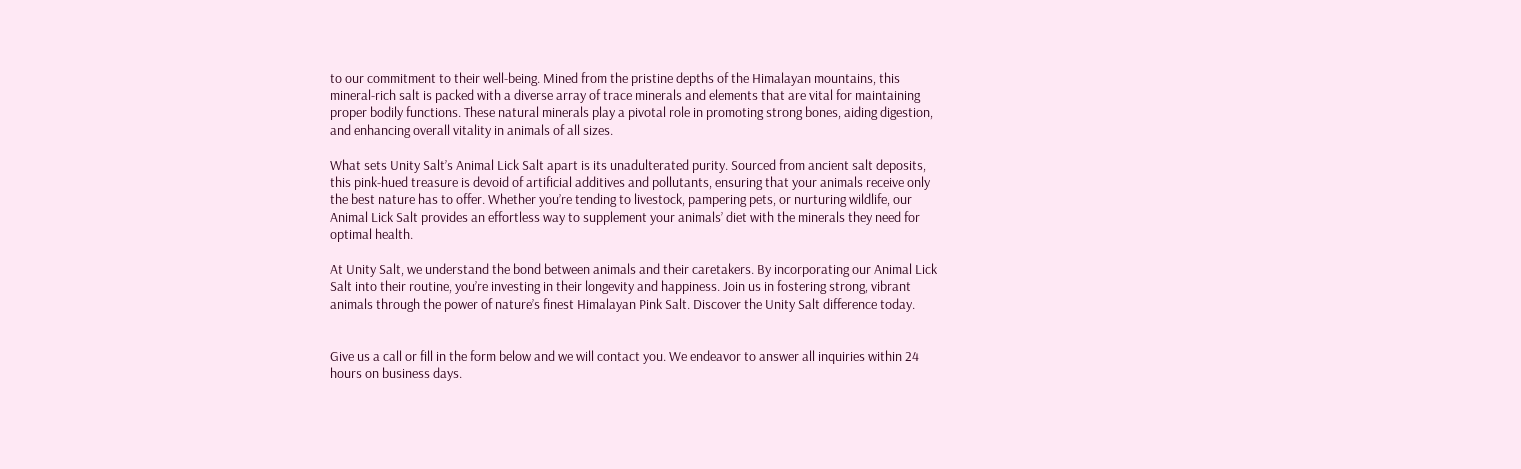to our commitment to their well-being. Mined from the pristine depths of the Himalayan mountains, this mineral-rich salt is packed with a diverse array of trace minerals and elements that are vital for maintaining proper bodily functions. These natural minerals play a pivotal role in promoting strong bones, aiding digestion, and enhancing overall vitality in animals of all sizes.

What sets Unity Salt’s Animal Lick Salt apart is its unadulterated purity. Sourced from ancient salt deposits, this pink-hued treasure is devoid of artificial additives and pollutants, ensuring that your animals receive only the best nature has to offer. Whether you’re tending to livestock, pampering pets, or nurturing wildlife, our Animal Lick Salt provides an effortless way to supplement your animals’ diet with the minerals they need for optimal health.

At Unity Salt, we understand the bond between animals and their caretakers. By incorporating our Animal Lick Salt into their routine, you’re investing in their longevity and happiness. Join us in fostering strong, vibrant animals through the power of nature’s finest Himalayan Pink Salt. Discover the Unity Salt difference today.


Give us a call or fill in the form below and we will contact you. We endeavor to answer all inquiries within 24 hours on business days.